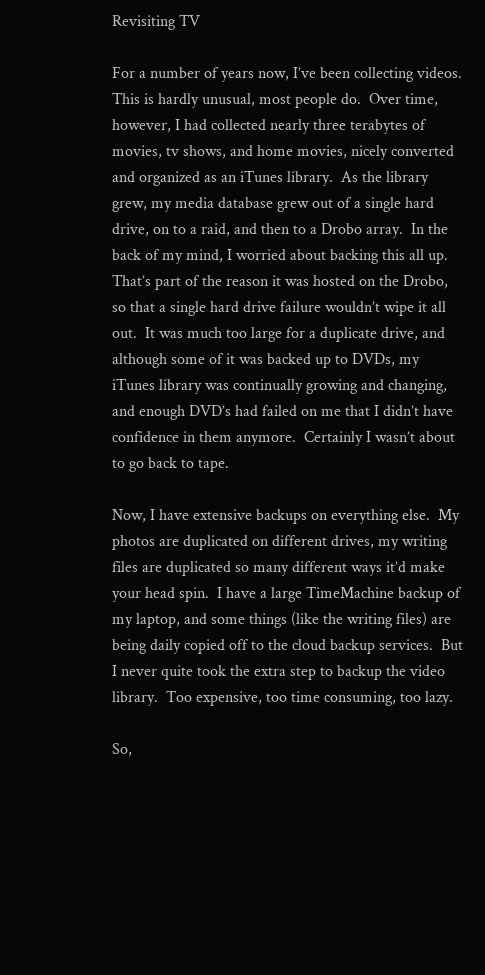Revisiting TV

For a number of years now, I’ve been collecting videos.  This is hardly unusual, most people do.  Over time, however, I had collected nearly three terabytes of movies, tv shows, and home movies, nicely converted and organized as an iTunes library.  As the library grew, my media database grew out of a single hard drive, on to a raid, and then to a Drobo array.  In the back of my mind, I worried about backing this all up.  That’s part of the reason it was hosted on the Drobo, so that a single hard drive failure wouldn’t wipe it all out.  It was much too large for a duplicate drive, and although some of it was backed up to DVDs, my iTunes library was continually growing and changing, and enough DVD’s had failed on me that I didn’t have confidence in them anymore.  Certainly I wasn’t about to go back to tape.

Now, I have extensive backups on everything else.  My photos are duplicated on different drives, my writing files are duplicated so many different ways it’d make your head spin.  I have a large TimeMachine backup of my laptop, and some things (like the writing files) are being daily copied off to the cloud backup services.  But I never quite took the extra step to backup the video library.  Too expensive, too time consuming, too lazy.

So,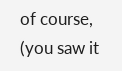of course, (you saw it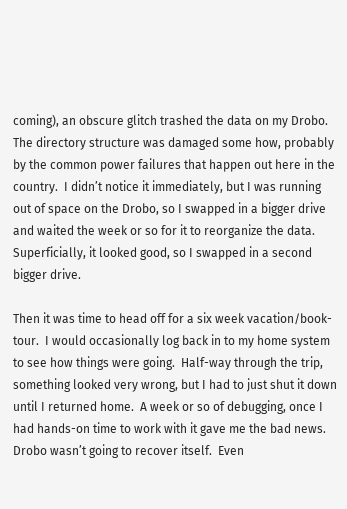coming), an obscure glitch trashed the data on my Drobo.  The directory structure was damaged some how, probably by the common power failures that happen out here in the country.  I didn’t notice it immediately, but I was running out of space on the Drobo, so I swapped in a bigger drive and waited the week or so for it to reorganize the data.  Superficially, it looked good, so I swapped in a second bigger drive.

Then it was time to head off for a six week vacation/book-tour.  I would occasionally log back in to my home system to see how things were going.  Half-way through the trip, something looked very wrong, but I had to just shut it down until I returned home.  A week or so of debugging, once I had hands-on time to work with it gave me the bad news.  Drobo wasn’t going to recover itself.  Even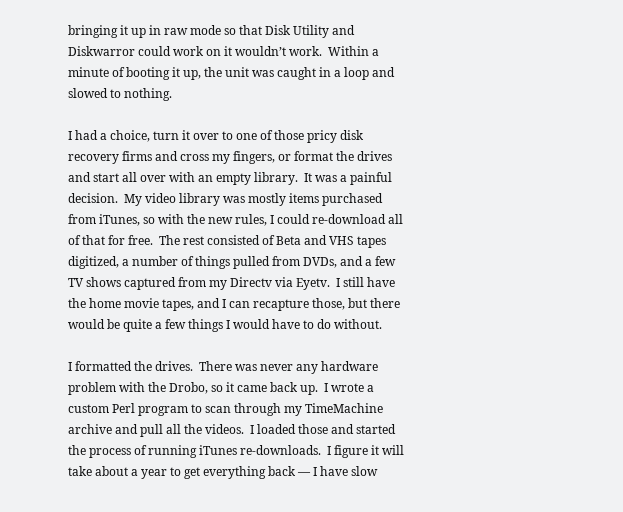bringing it up in raw mode so that Disk Utility and Diskwarror could work on it wouldn’t work.  Within a minute of booting it up, the unit was caught in a loop and slowed to nothing.

I had a choice, turn it over to one of those pricy disk recovery firms and cross my fingers, or format the drives and start all over with an empty library.  It was a painful decision.  My video library was mostly items purchased from iTunes, so with the new rules, I could re-download all of that for free.  The rest consisted of Beta and VHS tapes digitized, a number of things pulled from DVDs, and a few TV shows captured from my Directv via Eyetv.  I still have the home movie tapes, and I can recapture those, but there would be quite a few things I would have to do without.

I formatted the drives.  There was never any hardware problem with the Drobo, so it came back up.  I wrote a custom Perl program to scan through my TimeMachine archive and pull all the videos.  I loaded those and started the process of running iTunes re-downloads.  I figure it will take about a year to get everything back — I have slow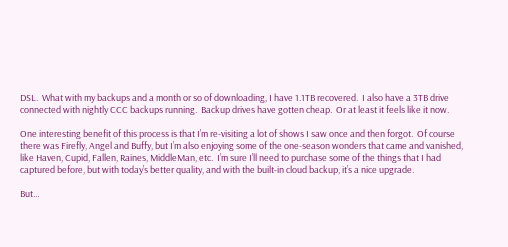DSL.  What with my backups and a month or so of downloading, I have 1.1TB recovered.  I also have a 3TB drive connected with nightly CCC backups running.  Backup drives have gotten cheap.  Or at least it feels like it now.

One interesting benefit of this process is that I’m re-visiting a lot of shows I saw once and then forgot.  Of course there was Firefly, Angel and Buffy, but I’m also enjoying some of the one-season wonders that came and vanished, like Haven, Cupid, Fallen, Raines, MiddleMan, etc.  I’m sure I’ll need to purchase some of the things that I had captured before, but with today’s better quality, and with the built-in cloud backup, it’s a nice upgrade.

But…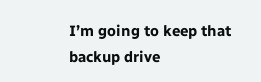I’m going to keep that backup drive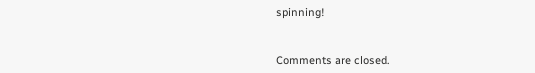spinning!


Comments are closed.